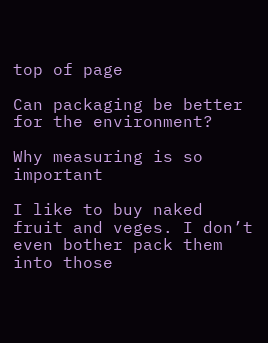top of page

Can packaging be better for the environment?

Why measuring is so important

I like to buy naked fruit and veges. I don’t even bother pack them into those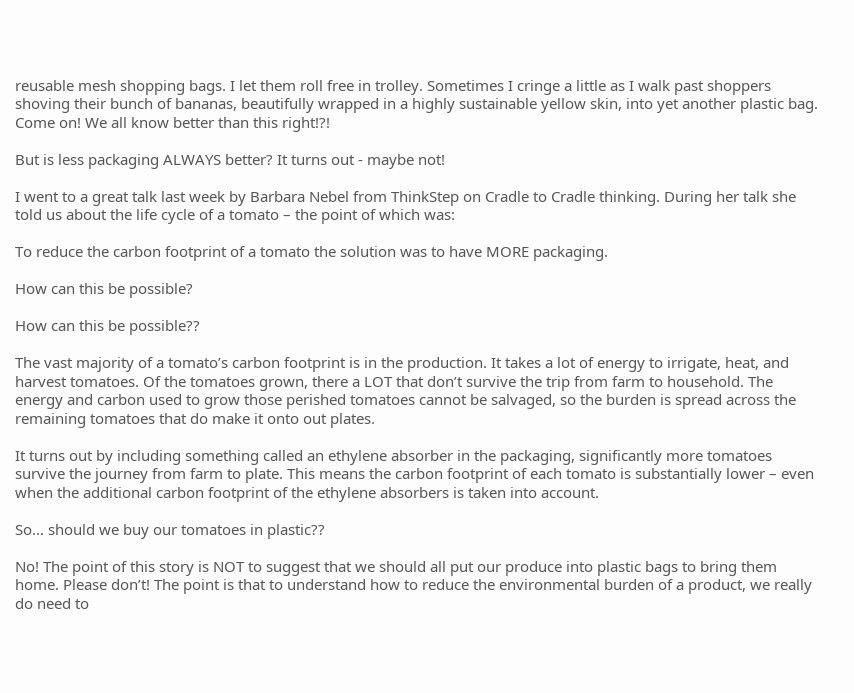reusable mesh shopping bags. I let them roll free in trolley. Sometimes I cringe a little as I walk past shoppers shoving their bunch of bananas, beautifully wrapped in a highly sustainable yellow skin, into yet another plastic bag. Come on! We all know better than this right!?!

But is less packaging ALWAYS better? It turns out - maybe not!

I went to a great talk last week by Barbara Nebel from ThinkStep on Cradle to Cradle thinking. During her talk she told us about the life cycle of a tomato – the point of which was:

To reduce the carbon footprint of a tomato the solution was to have MORE packaging.

How can this be possible?

How can this be possible??

The vast majority of a tomato’s carbon footprint is in the production. It takes a lot of energy to irrigate, heat, and harvest tomatoes. Of the tomatoes grown, there a LOT that don’t survive the trip from farm to household. The energy and carbon used to grow those perished tomatoes cannot be salvaged, so the burden is spread across the remaining tomatoes that do make it onto out plates.

It turns out by including something called an ethylene absorber in the packaging, significantly more tomatoes survive the journey from farm to plate. This means the carbon footprint of each tomato is substantially lower – even when the additional carbon footprint of the ethylene absorbers is taken into account.

So... should we buy our tomatoes in plastic??

No! The point of this story is NOT to suggest that we should all put our produce into plastic bags to bring them home. Please don’t! The point is that to understand how to reduce the environmental burden of a product, we really do need to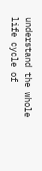understand the whole life cycle of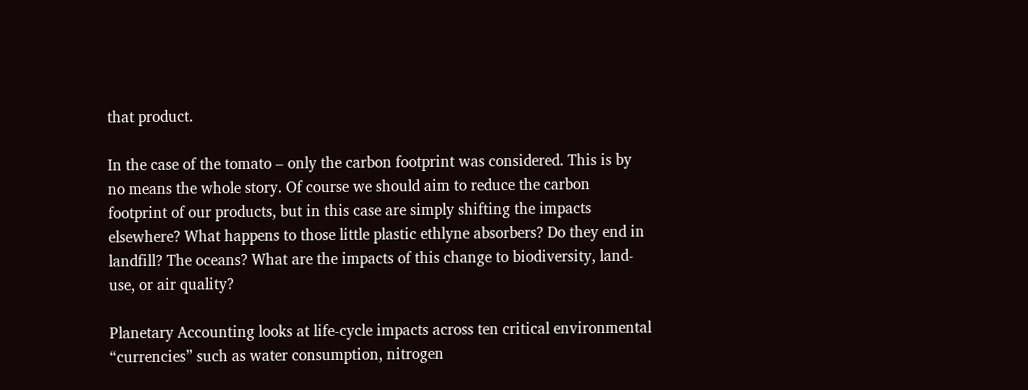that product.

In the case of the tomato – only the carbon footprint was considered. This is by no means the whole story. Of course we should aim to reduce the carbon footprint of our products, but in this case are simply shifting the impacts elsewhere? What happens to those little plastic ethlyne absorbers? Do they end in landfill? The oceans? What are the impacts of this change to biodiversity, land-use, or air quality?

Planetary Accounting looks at life-cycle impacts across ten critical environmental “currencies” such as water consumption, nitrogen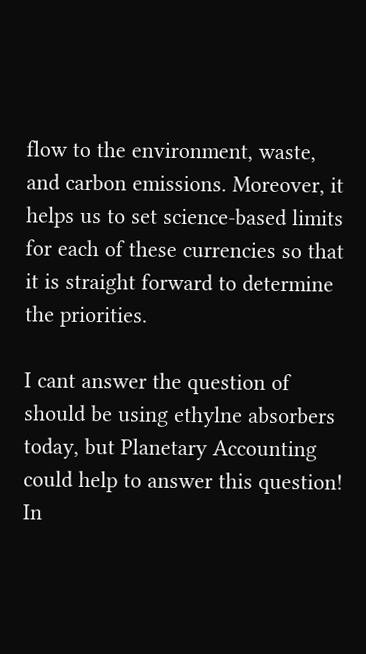flow to the environment, waste, and carbon emissions. Moreover, it helps us to set science-based limits for each of these currencies so that it is straight forward to determine the priorities.

I cant answer the question of should be using ethylne absorbers today, but Planetary Accounting could help to answer this question! In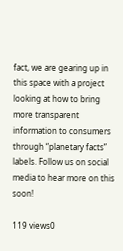fact, we are gearing up in this space with a project looking at how to bring more transparent information to consumers through “planetary facts” labels. Follow us on social media to hear more on this soon!

119 views0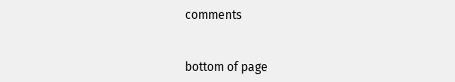comments


bottom of page